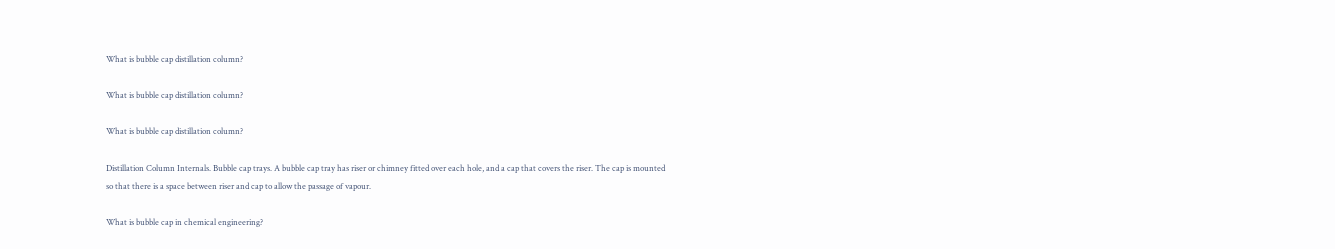What is bubble cap distillation column?

What is bubble cap distillation column?

What is bubble cap distillation column?

Distillation Column Internals. Bubble cap trays. A bubble cap tray has riser or chimney fitted over each hole, and a cap that covers the riser. The cap is mounted so that there is a space between riser and cap to allow the passage of vapour.

What is bubble cap in chemical engineering?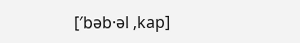[′bəb·əl ‚kap]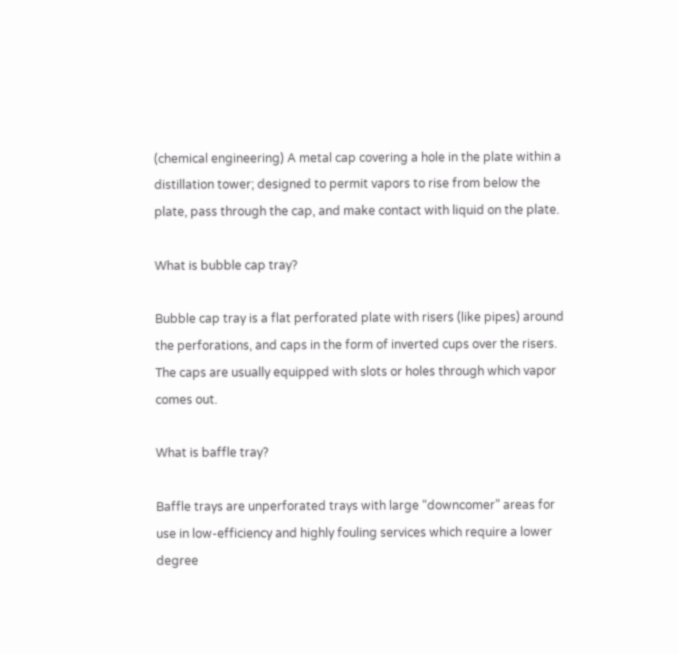(chemical engineering) A metal cap covering a hole in the plate within a distillation tower; designed to permit vapors to rise from below the plate, pass through the cap, and make contact with liquid on the plate.

What is bubble cap tray?

Bubble cap tray is a flat perforated plate with risers (like pipes) around the perforations, and caps in the form of inverted cups over the risers. The caps are usually equipped with slots or holes through which vapor comes out.

What is baffle tray?

Baffle trays are unperforated trays with large “downcomer” areas for use in low-efficiency and highly fouling services which require a lower degree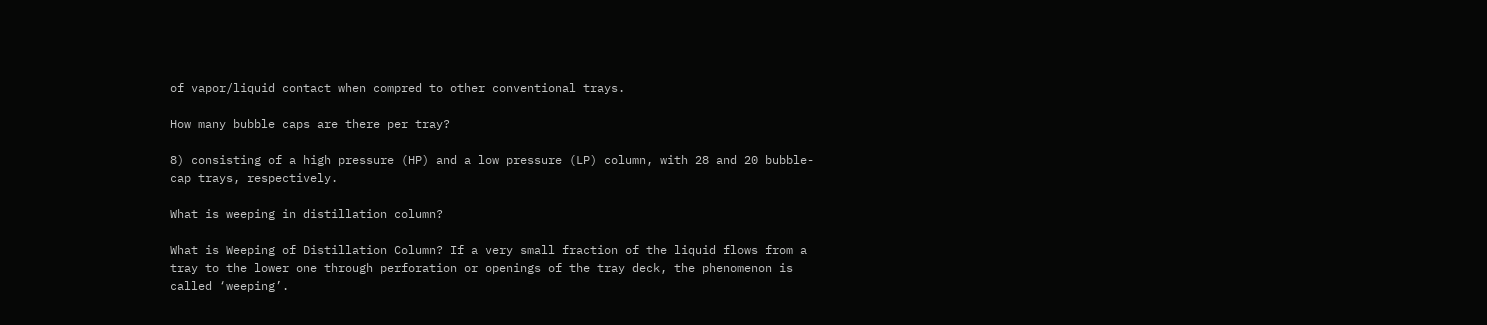of vapor/liquid contact when compred to other conventional trays.

How many bubble caps are there per tray?

8) consisting of a high pressure (HP) and a low pressure (LP) column, with 28 and 20 bubble-cap trays, respectively.

What is weeping in distillation column?

What is Weeping of Distillation Column? If a very small fraction of the liquid flows from a tray to the lower one through perforation or openings of the tray deck, the phenomenon is called ‘weeping’.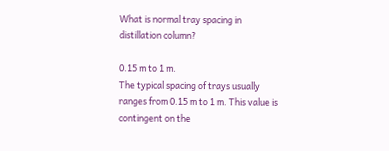What is normal tray spacing in distillation column?

0.15 m to 1 m.
The typical spacing of trays usually ranges from 0.15 m to 1 m. This value is contingent on the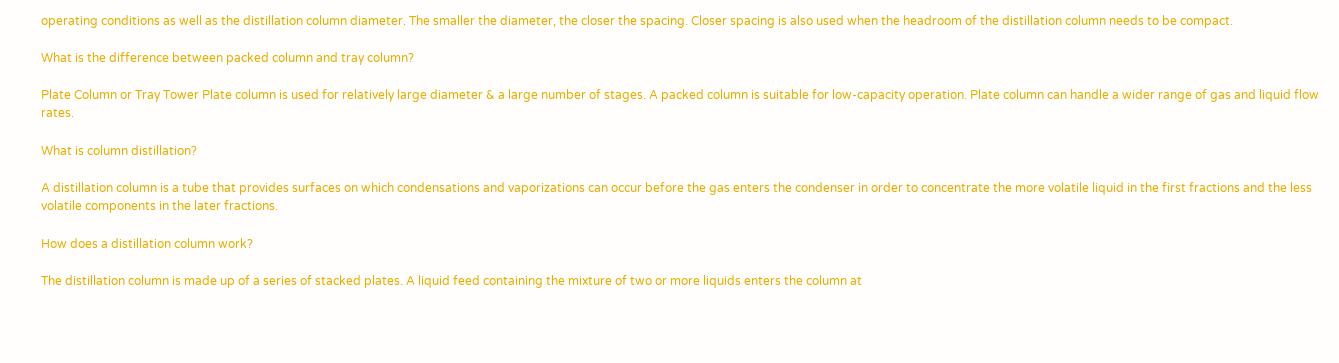operating conditions as well as the distillation column diameter. The smaller the diameter, the closer the spacing. Closer spacing is also used when the headroom of the distillation column needs to be compact.

What is the difference between packed column and tray column?

Plate Column or Tray Tower Plate column is used for relatively large diameter & a large number of stages. A packed column is suitable for low-capacity operation. Plate column can handle a wider range of gas and liquid flow rates.

What is column distillation?

A distillation column is a tube that provides surfaces on which condensations and vaporizations can occur before the gas enters the condenser in order to concentrate the more volatile liquid in the first fractions and the less volatile components in the later fractions.

How does a distillation column work?

The distillation column is made up of a series of stacked plates. A liquid feed containing the mixture of two or more liquids enters the column at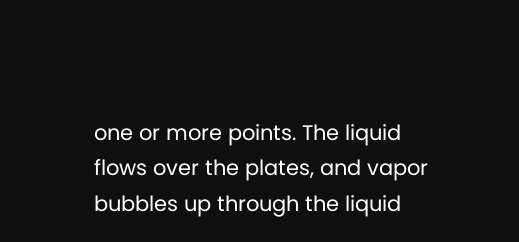one or more points. The liquid flows over the plates, and vapor bubbles up through the liquid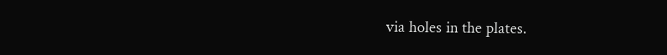via holes in the plates.